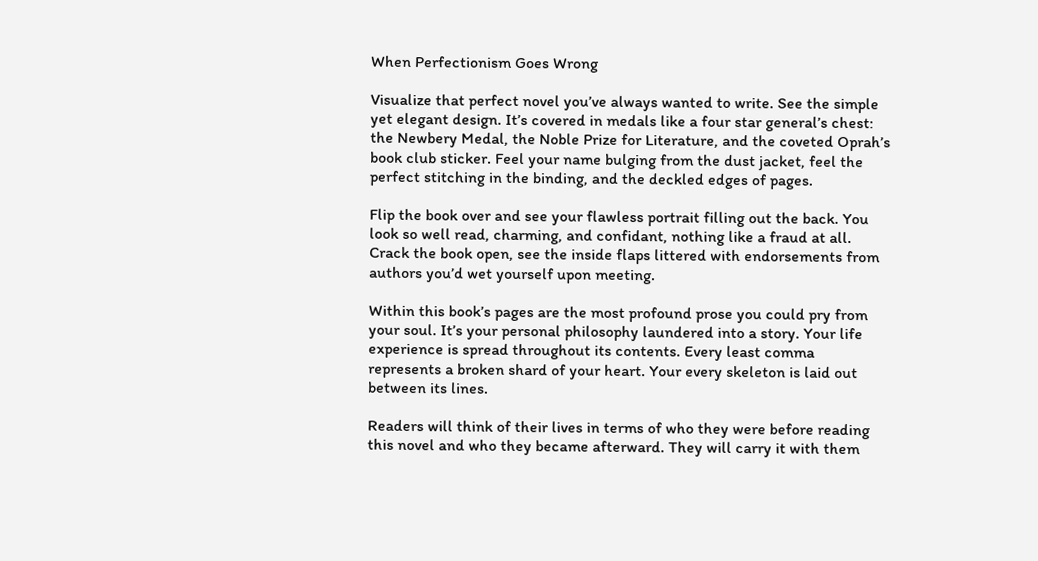When Perfectionism Goes Wrong

Visualize that perfect novel you’ve always wanted to write. See the simple yet elegant design. It’s covered in medals like a four star general’s chest: the Newbery Medal, the Noble Prize for Literature, and the coveted Oprah’s book club sticker. Feel your name bulging from the dust jacket, feel the perfect stitching in the binding, and the deckled edges of pages.

Flip the book over and see your flawless portrait filling out the back. You look so well read, charming, and confidant, nothing like a fraud at all. Crack the book open, see the inside flaps littered with endorsements from authors you’d wet yourself upon meeting.

Within this book’s pages are the most profound prose you could pry from your soul. It’s your personal philosophy laundered into a story. Your life experience is spread throughout its contents. Every least comma represents a broken shard of your heart. Your every skeleton is laid out between its lines.

Readers will think of their lives in terms of who they were before reading this novel and who they became afterward. They will carry it with them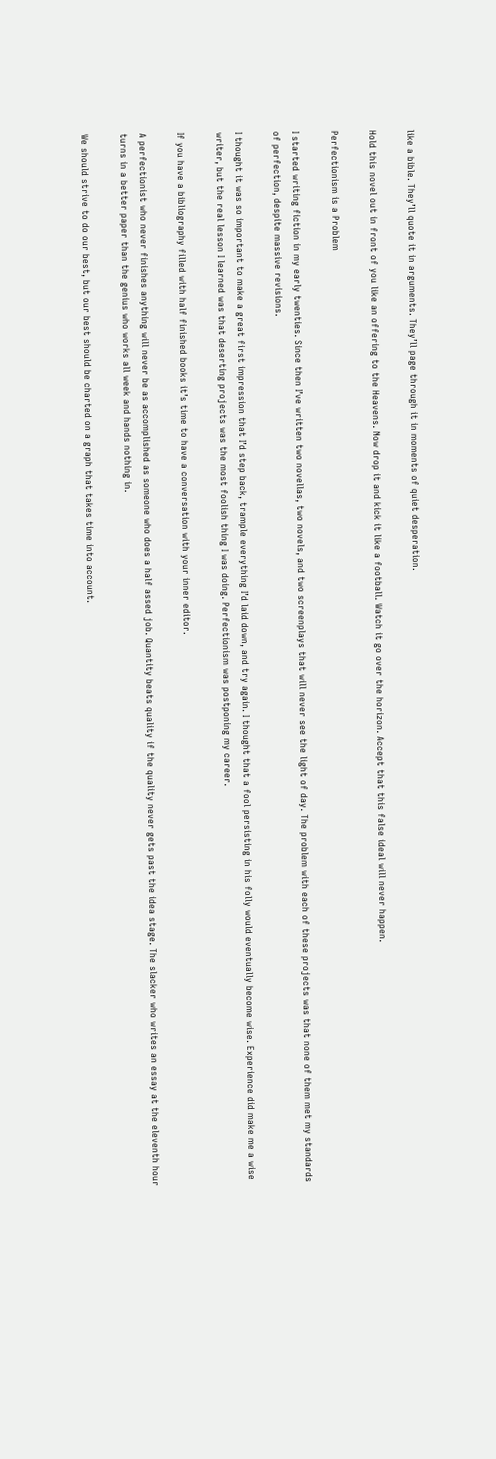like a bible. They’ll quote it in arguments. They’ll page through it in moments of quiet desperation.

Hold this novel out in front of you like an offering to the Heavens. Now drop it and kick it like a football. Watch it go over the horizon. Accept that this false ideal will never happen.

Perfectionism is a Problem

I started writing fiction in my early twenties. Since then I’ve written two novellas, two novels, and two screenplays that will never see the light of day. The problem with each of these projects was that none of them met my standards of perfection, despite massive revisions.

I thought it was so important to make a great first impression that I’d step back, trample everything I’d laid down, and try again. I thought that a fool persisting in his folly would eventually become wise. Experience did make me a wise writer, but the real lesson I learned was that deserting projects was the most foolish thing I was doing. Perfectionism was postponing my career.

If you have a bibliography filled with half finished books it’s time to have a conversation with your inner editor.

A perfectionist who never finishes anything will never be as accomplished as someone who does a half assed job. Quantity beats quality if the quality never gets past the idea stage. The slacker who writes an essay at the eleventh hour turns in a better paper than the genius who works all week and hands nothing in.

We should strive to do our best, but our best should be charted on a graph that takes time into account.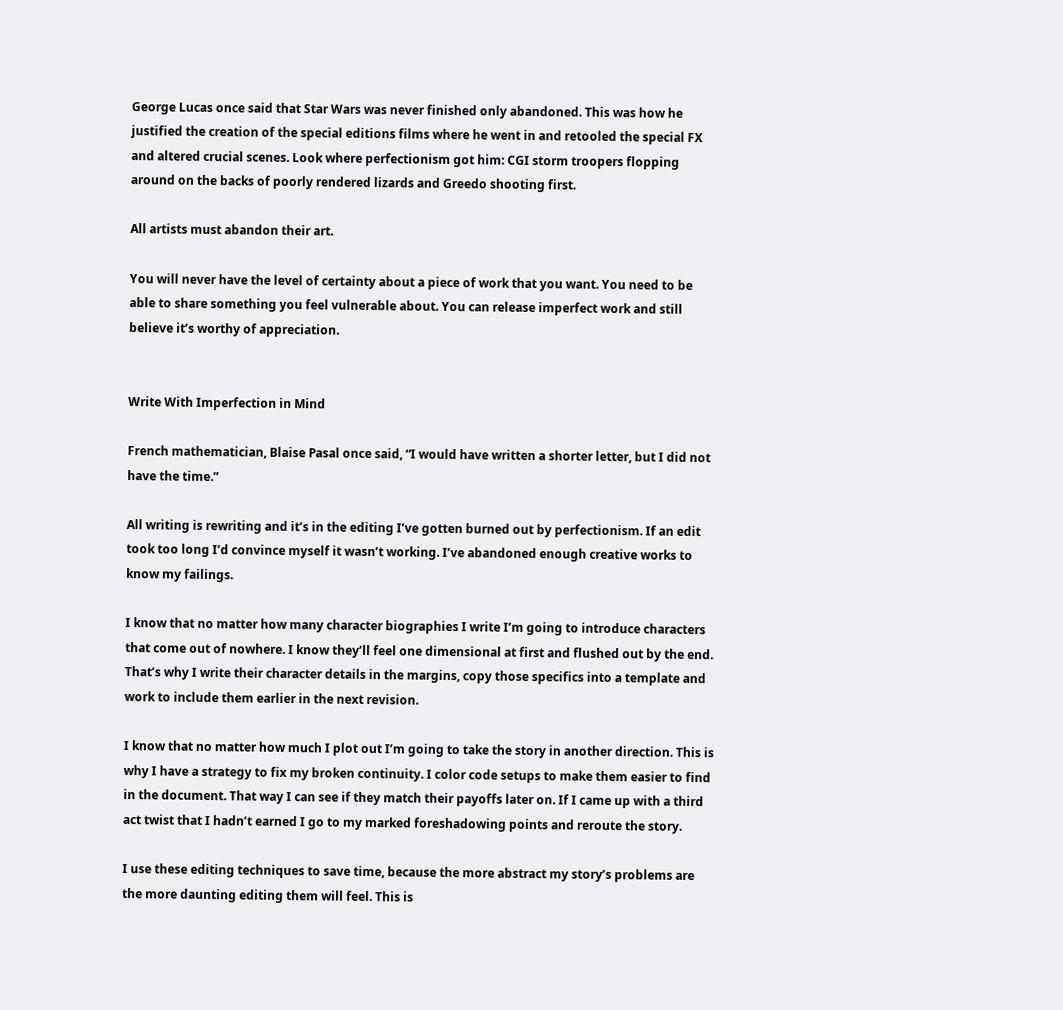George Lucas once said that Star Wars was never finished only abandoned. This was how he justified the creation of the special editions films where he went in and retooled the special FX and altered crucial scenes. Look where perfectionism got him: CGI storm troopers flopping around on the backs of poorly rendered lizards and Greedo shooting first.

All artists must abandon their art.

You will never have the level of certainty about a piece of work that you want. You need to be able to share something you feel vulnerable about. You can release imperfect work and still believe it’s worthy of appreciation.


Write With Imperfection in Mind

French mathematician, Blaise Pasal once said, “I would have written a shorter letter, but I did not have the time.”

All writing is rewriting and it’s in the editing I’ve gotten burned out by perfectionism. If an edit took too long I’d convince myself it wasn’t working. I’ve abandoned enough creative works to know my failings.

I know that no matter how many character biographies I write I’m going to introduce characters that come out of nowhere. I know they’ll feel one dimensional at first and flushed out by the end. That’s why I write their character details in the margins, copy those specifics into a template and work to include them earlier in the next revision.

I know that no matter how much I plot out I’m going to take the story in another direction. This is why I have a strategy to fix my broken continuity. I color code setups to make them easier to find in the document. That way I can see if they match their payoffs later on. If I came up with a third act twist that I hadn’t earned I go to my marked foreshadowing points and reroute the story.

I use these editing techniques to save time, because the more abstract my story’s problems are the more daunting editing them will feel. This is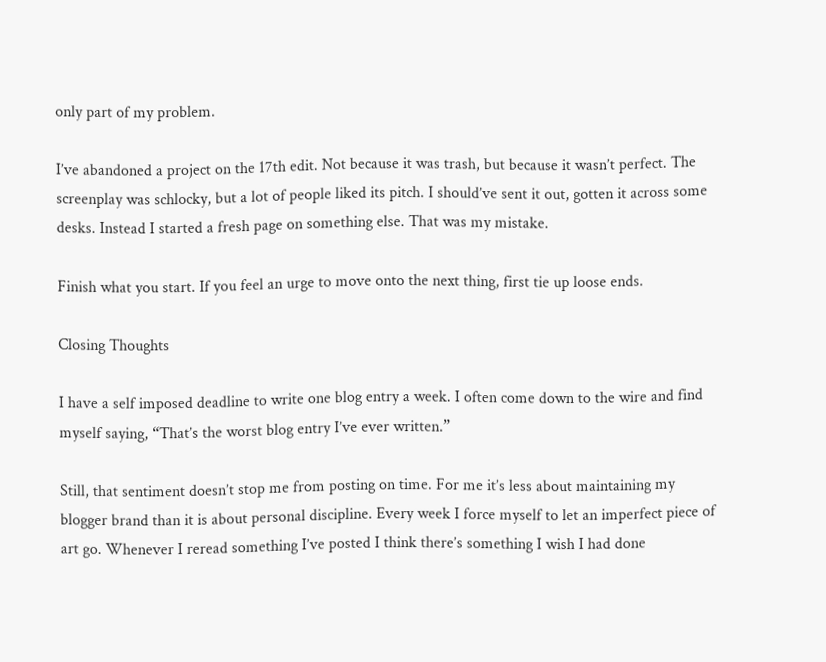only part of my problem.

I’ve abandoned a project on the 17th edit. Not because it was trash, but because it wasn’t perfect. The screenplay was schlocky, but a lot of people liked its pitch. I should’ve sent it out, gotten it across some desks. Instead I started a fresh page on something else. That was my mistake.

Finish what you start. If you feel an urge to move onto the next thing, first tie up loose ends.

Closing Thoughts

I have a self imposed deadline to write one blog entry a week. I often come down to the wire and find myself saying, “That’s the worst blog entry I’ve ever written.”

Still, that sentiment doesn’t stop me from posting on time. For me it’s less about maintaining my blogger brand than it is about personal discipline. Every week I force myself to let an imperfect piece of art go. Whenever I reread something I’ve posted I think there’s something I wish I had done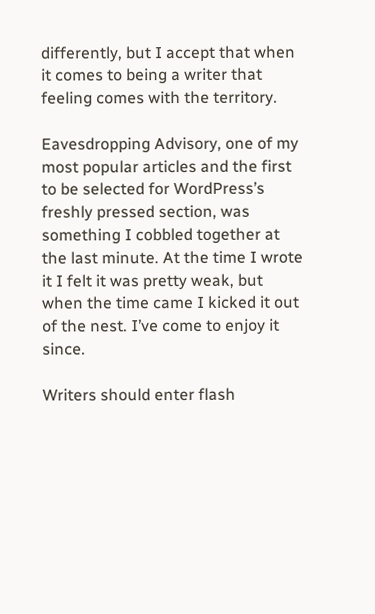differently, but I accept that when it comes to being a writer that feeling comes with the territory.

Eavesdropping Advisory, one of my most popular articles and the first to be selected for WordPress’s freshly pressed section, was something I cobbled together at the last minute. At the time I wrote it I felt it was pretty weak, but when the time came I kicked it out of the nest. I’ve come to enjoy it since.

Writers should enter flash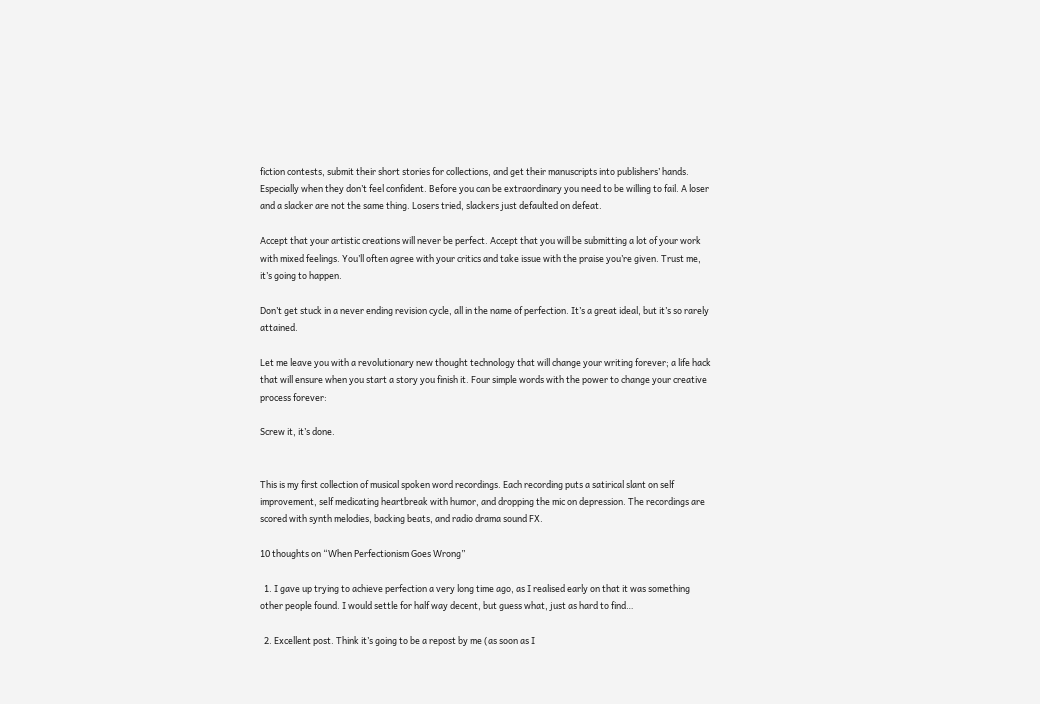fiction contests, submit their short stories for collections, and get their manuscripts into publishers’ hands. Especially when they don’t feel confident. Before you can be extraordinary you need to be willing to fail. A loser and a slacker are not the same thing. Losers tried, slackers just defaulted on defeat.

Accept that your artistic creations will never be perfect. Accept that you will be submitting a lot of your work with mixed feelings. You’ll often agree with your critics and take issue with the praise you’re given. Trust me, it’s going to happen.

Don’t get stuck in a never ending revision cycle, all in the name of perfection. It’s a great ideal, but it’s so rarely attained.

Let me leave you with a revolutionary new thought technology that will change your writing forever; a life hack that will ensure when you start a story you finish it. Four simple words with the power to change your creative process forever:

Screw it, it’s done.


This is my first collection of musical spoken word recordings. Each recording puts a satirical slant on self improvement, self medicating heartbreak with humor, and dropping the mic on depression. The recordings are scored with synth melodies, backing beats, and radio drama sound FX.

10 thoughts on “When Perfectionism Goes Wrong”

  1. I gave up trying to achieve perfection a very long time ago, as I realised early on that it was something other people found. I would settle for half way decent, but guess what, just as hard to find…

  2. Excellent post. Think it’s going to be a repost by me (as soon as I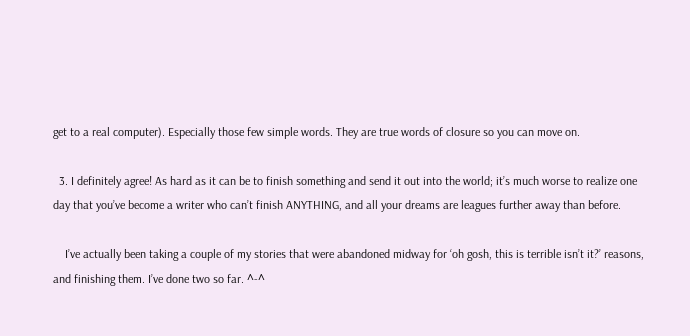get to a real computer). Especially those few simple words. They are true words of closure so you can move on.

  3. I definitely agree! As hard as it can be to finish something and send it out into the world; it’s much worse to realize one day that you’ve become a writer who can’t finish ANYTHING, and all your dreams are leagues further away than before.

    I’ve actually been taking a couple of my stories that were abandoned midway for ‘oh gosh, this is terrible isn’t it?’ reasons, and finishing them. I’ve done two so far. ^-^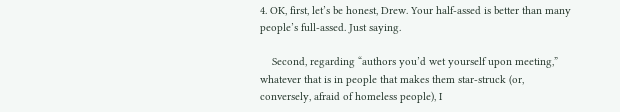4. OK, first, let’s be honest, Drew. Your half-assed is better than many people’s full-assed. Just saying.

    Second, regarding “authors you’d wet yourself upon meeting,” whatever that is in people that makes them star-struck (or, conversely, afraid of homeless people), I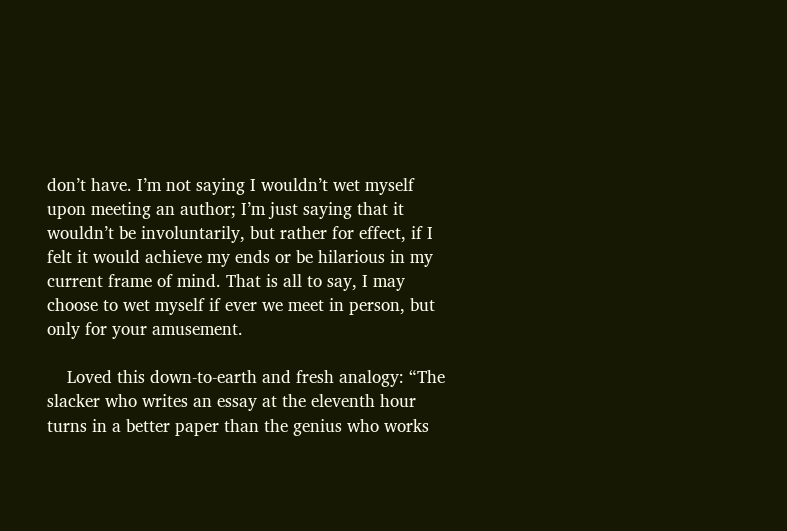don’t have. I’m not saying I wouldn’t wet myself upon meeting an author; I’m just saying that it wouldn’t be involuntarily, but rather for effect, if I felt it would achieve my ends or be hilarious in my current frame of mind. That is all to say, I may choose to wet myself if ever we meet in person, but only for your amusement.

    Loved this down-to-earth and fresh analogy: “The slacker who writes an essay at the eleventh hour turns in a better paper than the genius who works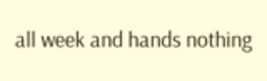all week and hands nothing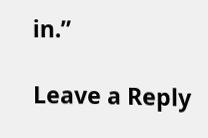in.”

Leave a Reply